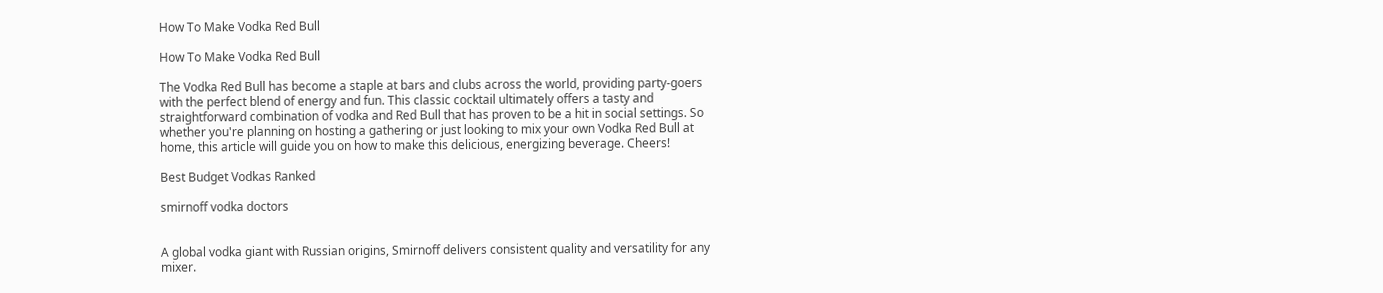How To Make Vodka Red Bull

How To Make Vodka Red Bull

The Vodka Red Bull has become a staple at bars and clubs across the world, providing party-goers with the perfect blend of energy and fun. This classic cocktail ultimately offers a tasty and straightforward combination of vodka and Red Bull that has proven to be a hit in social settings. So whether you're planning on hosting a gathering or just looking to mix your own Vodka Red Bull at home, this article will guide you on how to make this delicious, energizing beverage. Cheers!

Best Budget Vodkas Ranked

smirnoff vodka doctors


A global vodka giant with Russian origins, Smirnoff delivers consistent quality and versatility for any mixer.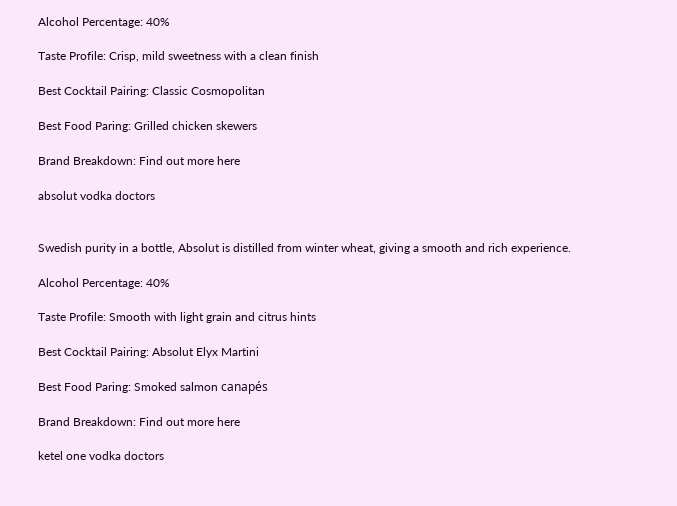Alcohol Percentage: 40%

Taste Profile: Crisp, mild sweetness with a clean finish

Best Cocktail Pairing: Classic Cosmopolitan

Best Food Paring: Grilled chicken skewers

Brand Breakdown: Find out more here

absolut vodka doctors


Swedish purity in a bottle, Absolut is distilled from winter wheat, giving a smooth and rich experience.

Alcohol Percentage: 40%

Taste Profile: Smooth with light grain and citrus hints

Best Cocktail Pairing: Absolut Elyx Martini

Best Food Paring: Smoked salmon canapés

Brand Breakdown: Find out more here

ketel one vodka doctors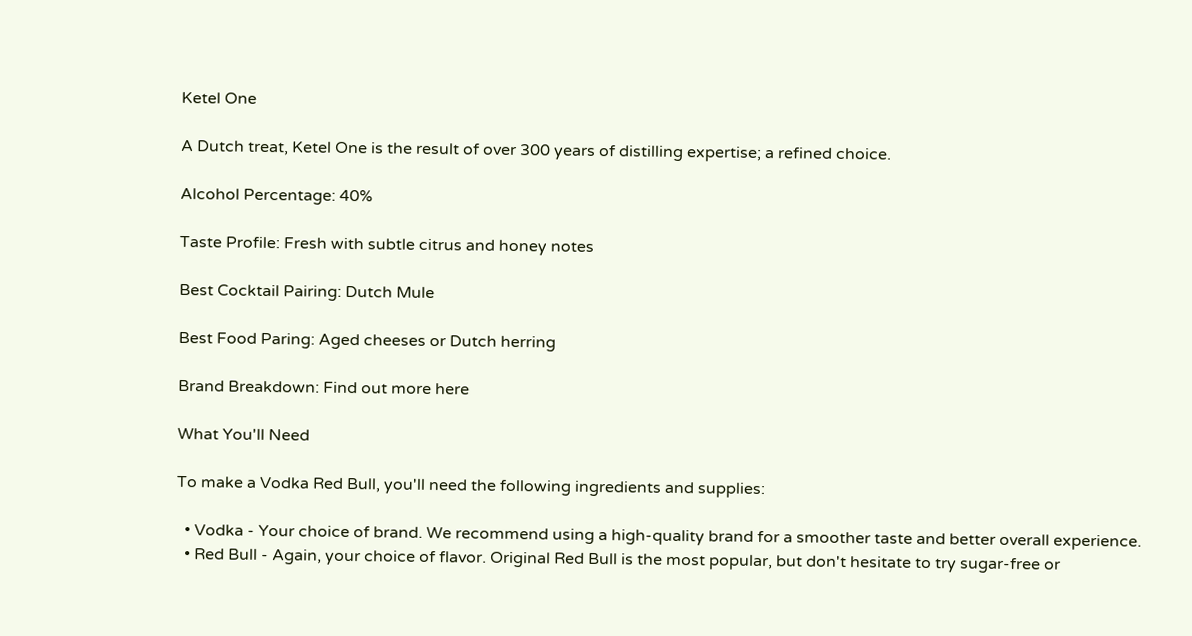Ketel One

A Dutch treat, Ketel One is the result of over 300 years of distilling expertise; a refined choice.

Alcohol Percentage: 40%

Taste Profile: Fresh with subtle citrus and honey notes

Best Cocktail Pairing: Dutch Mule

Best Food Paring: Aged cheeses or Dutch herring

Brand Breakdown: Find out more here

What You'll Need

To make a Vodka Red Bull, you'll need the following ingredients and supplies:

  • Vodka - Your choice of brand. We recommend using a high-quality brand for a smoother taste and better overall experience.
  • Red Bull - Again, your choice of flavor. Original Red Bull is the most popular, but don't hesitate to try sugar-free or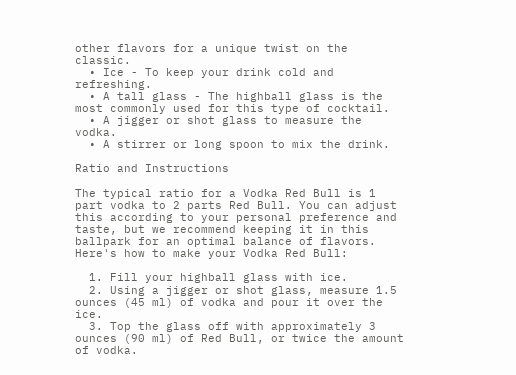other flavors for a unique twist on the classic.
  • Ice - To keep your drink cold and refreshing.
  • A tall glass - The highball glass is the most commonly used for this type of cocktail.
  • A jigger or shot glass to measure the vodka.
  • A stirrer or long spoon to mix the drink.

Ratio and Instructions

The typical ratio for a Vodka Red Bull is 1 part vodka to 2 parts Red Bull. You can adjust this according to your personal preference and taste, but we recommend keeping it in this ballpark for an optimal balance of flavors. Here's how to make your Vodka Red Bull:

  1. Fill your highball glass with ice.
  2. Using a jigger or shot glass, measure 1.5 ounces (45 ml) of vodka and pour it over the ice.
  3. Top the glass off with approximately 3 ounces (90 ml) of Red Bull, or twice the amount of vodka.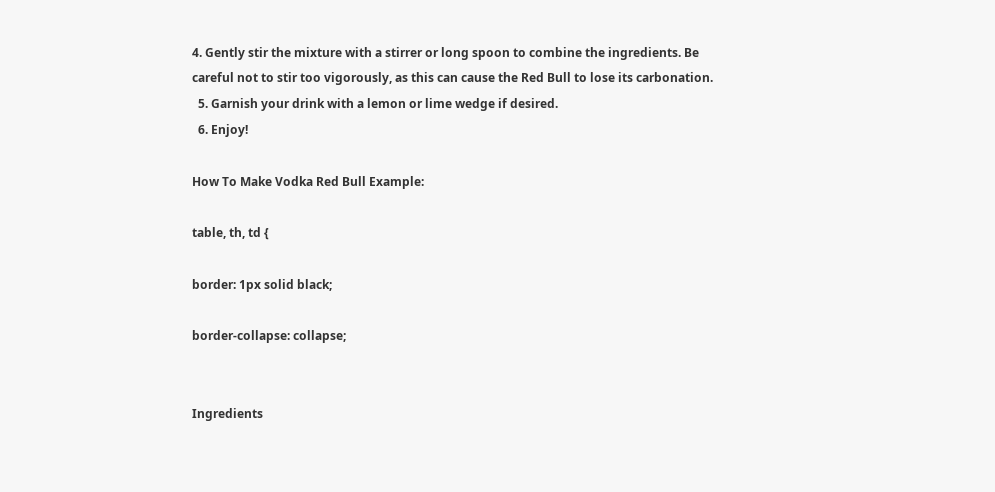4. Gently stir the mixture with a stirrer or long spoon to combine the ingredients. Be careful not to stir too vigorously, as this can cause the Red Bull to lose its carbonation.
  5. Garnish your drink with a lemon or lime wedge if desired.
  6. Enjoy!

How To Make Vodka Red Bull Example:

table, th, td {

border: 1px solid black;

border-collapse: collapse;


Ingredients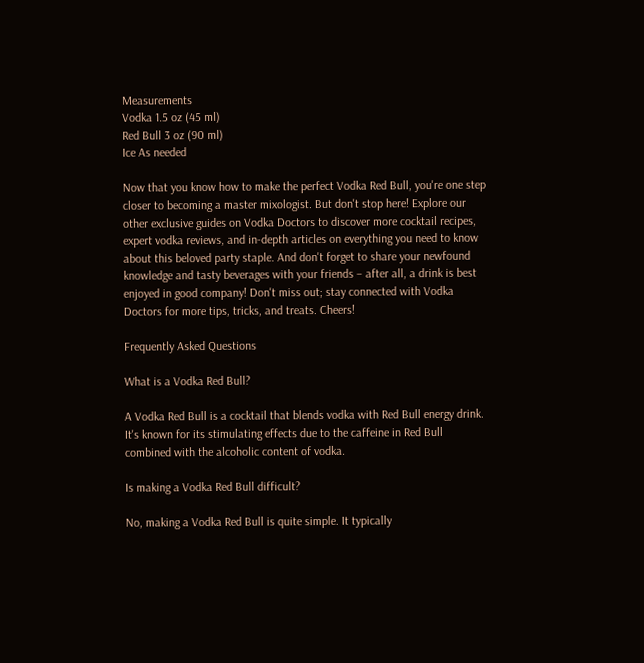Measurements
Vodka 1.5 oz (45 ml)
Red Bull 3 oz (90 ml)
Ice As needed

Now that you know how to make the perfect Vodka Red Bull, you're one step closer to becoming a master mixologist. But don't stop here! Explore our other exclusive guides on Vodka Doctors to discover more cocktail recipes, expert vodka reviews, and in-depth articles on everything you need to know about this beloved party staple. And don't forget to share your newfound knowledge and tasty beverages with your friends – after all, a drink is best enjoyed in good company! Don't miss out; stay connected with Vodka Doctors for more tips, tricks, and treats. Cheers!

Frequently Asked Questions

What is a Vodka Red Bull?

A Vodka Red Bull is a cocktail that blends vodka with Red Bull energy drink. It's known for its stimulating effects due to the caffeine in Red Bull combined with the alcoholic content of vodka.

Is making a Vodka Red Bull difficult?

No, making a Vodka Red Bull is quite simple. It typically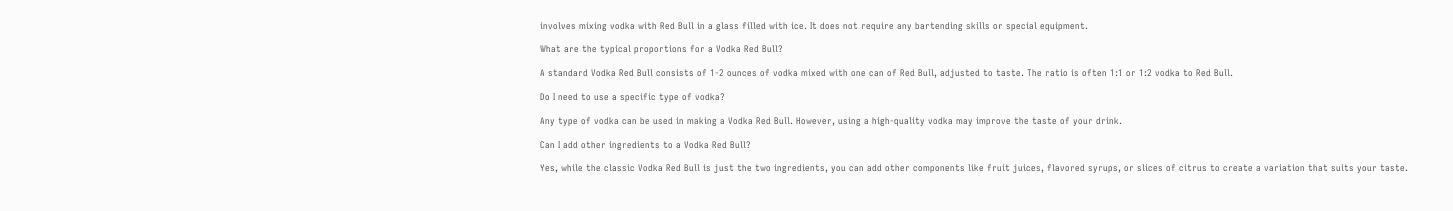involves mixing vodka with Red Bull in a glass filled with ice. It does not require any bartending skills or special equipment.

What are the typical proportions for a Vodka Red Bull?

A standard Vodka Red Bull consists of 1-2 ounces of vodka mixed with one can of Red Bull, adjusted to taste. The ratio is often 1:1 or 1:2 vodka to Red Bull.

Do I need to use a specific type of vodka?

Any type of vodka can be used in making a Vodka Red Bull. However, using a high-quality vodka may improve the taste of your drink.

Can I add other ingredients to a Vodka Red Bull?

Yes, while the classic Vodka Red Bull is just the two ingredients, you can add other components like fruit juices, flavored syrups, or slices of citrus to create a variation that suits your taste.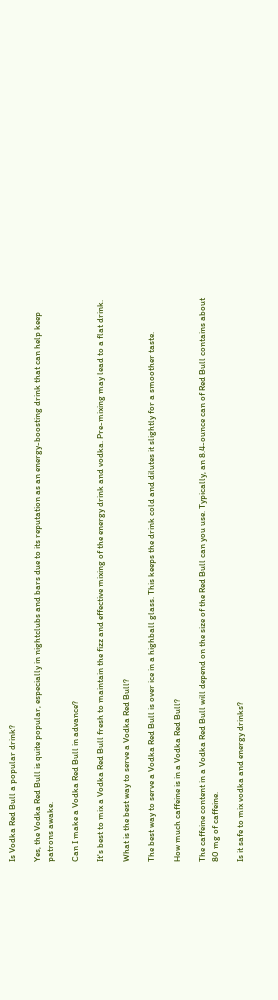Is Vodka Red Bull a popular drink?

Yes, the Vodka Red Bull is quite popular, especially in nightclubs and bars due to its reputation as an energy-boosting drink that can help keep patrons awake.

Can I make a Vodka Red Bull in advance?

It's best to mix a Vodka Red Bull fresh to maintain the fizz and effective mixing of the energy drink and vodka. Pre-mixing may lead to a flat drink.

What is the best way to serve a Vodka Red Bull?

The best way to serve a Vodka Red Bull is over ice in a highball glass. This keeps the drink cold and dilutes it slightly for a smoother taste.

How much caffeine is in a Vodka Red Bull?

The caffeine content in a Vodka Red Bull will depend on the size of the Red Bull can you use. Typically, an 8.4-ounce can of Red Bull contains about 80 mg of caffeine.

Is it safe to mix vodka and energy drinks?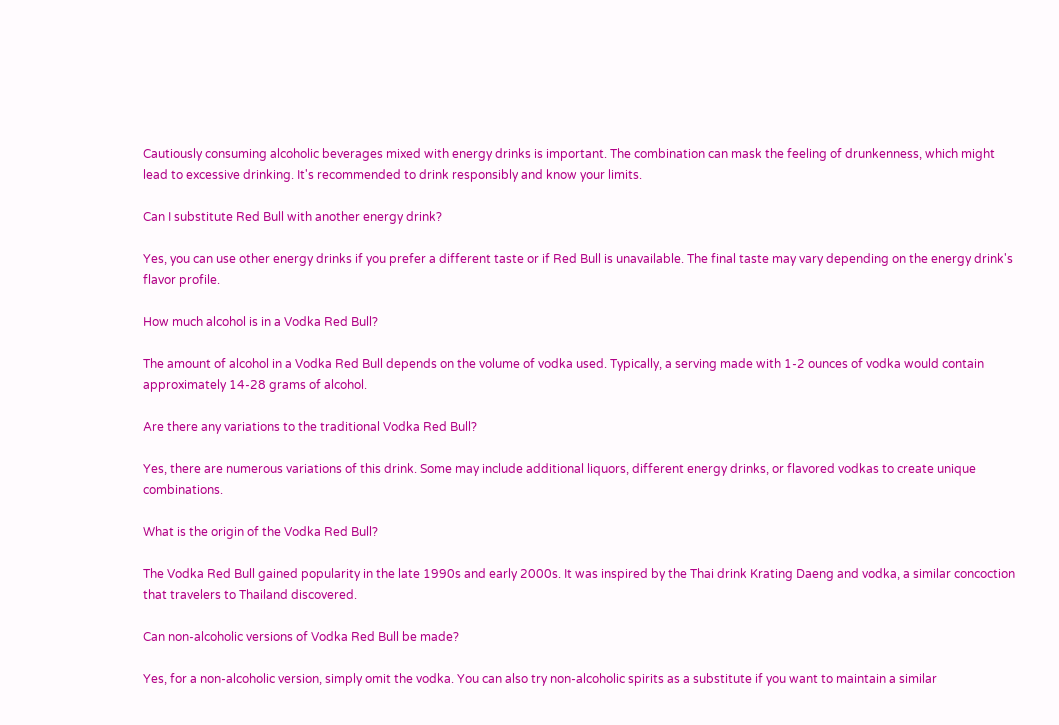Cautiously consuming alcoholic beverages mixed with energy drinks is important. The combination can mask the feeling of drunkenness, which might lead to excessive drinking. It's recommended to drink responsibly and know your limits.

Can I substitute Red Bull with another energy drink?

Yes, you can use other energy drinks if you prefer a different taste or if Red Bull is unavailable. The final taste may vary depending on the energy drink's flavor profile.

How much alcohol is in a Vodka Red Bull?

The amount of alcohol in a Vodka Red Bull depends on the volume of vodka used. Typically, a serving made with 1-2 ounces of vodka would contain approximately 14-28 grams of alcohol.

Are there any variations to the traditional Vodka Red Bull?

Yes, there are numerous variations of this drink. Some may include additional liquors, different energy drinks, or flavored vodkas to create unique combinations.

What is the origin of the Vodka Red Bull?

The Vodka Red Bull gained popularity in the late 1990s and early 2000s. It was inspired by the Thai drink Krating Daeng and vodka, a similar concoction that travelers to Thailand discovered.

Can non-alcoholic versions of Vodka Red Bull be made?

Yes, for a non-alcoholic version, simply omit the vodka. You can also try non-alcoholic spirits as a substitute if you want to maintain a similar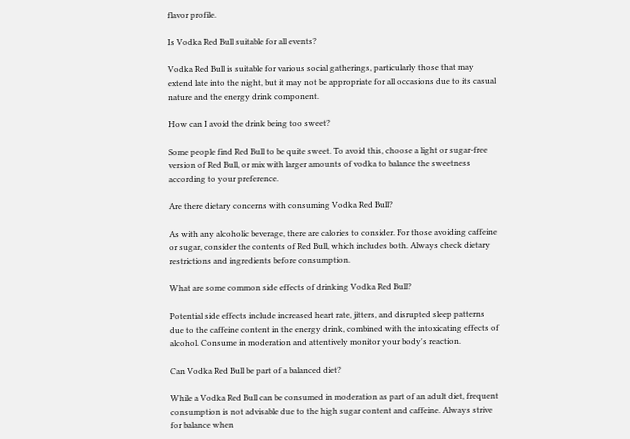flavor profile.

Is Vodka Red Bull suitable for all events?

Vodka Red Bull is suitable for various social gatherings, particularly those that may extend late into the night, but it may not be appropriate for all occasions due to its casual nature and the energy drink component.

How can I avoid the drink being too sweet?

Some people find Red Bull to be quite sweet. To avoid this, choose a light or sugar-free version of Red Bull, or mix with larger amounts of vodka to balance the sweetness according to your preference.

Are there dietary concerns with consuming Vodka Red Bull?

As with any alcoholic beverage, there are calories to consider. For those avoiding caffeine or sugar, consider the contents of Red Bull, which includes both. Always check dietary restrictions and ingredients before consumption.

What are some common side effects of drinking Vodka Red Bull?

Potential side effects include increased heart rate, jitters, and disrupted sleep patterns due to the caffeine content in the energy drink, combined with the intoxicating effects of alcohol. Consume in moderation and attentively monitor your body's reaction.

Can Vodka Red Bull be part of a balanced diet?

While a Vodka Red Bull can be consumed in moderation as part of an adult diet, frequent consumption is not advisable due to the high sugar content and caffeine. Always strive for balance when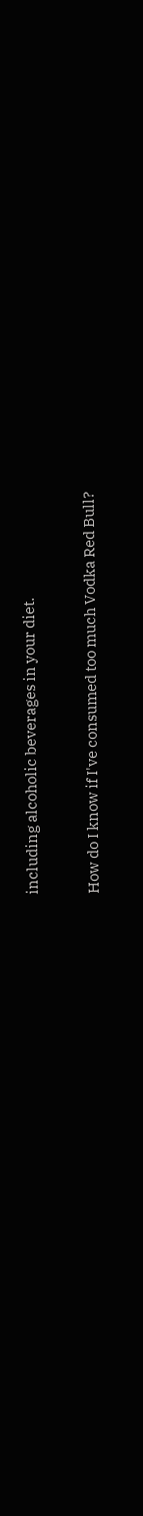including alcoholic beverages in your diet.

How do I know if I've consumed too much Vodka Red Bull?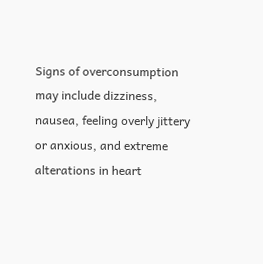Signs of overconsumption may include dizziness, nausea, feeling overly jittery or anxious, and extreme alterations in heart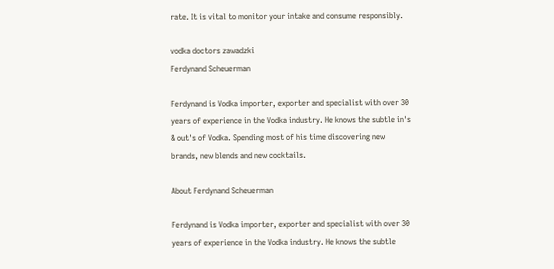rate. It is vital to monitor your intake and consume responsibly.

vodka doctors zawadzki
Ferdynand Scheuerman

Ferdynand is Vodka importer, exporter and specialist with over 30 years of experience in the Vodka industry. He knows the subtle in's & out's of Vodka. Spending most of his time discovering new brands, new blends and new cocktails.

About Ferdynand Scheuerman

Ferdynand is Vodka importer, exporter and specialist with over 30 years of experience in the Vodka industry. He knows the subtle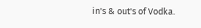in's & out's of Vodka.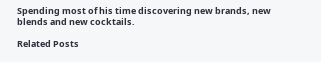Spending most of his time discovering new brands, new blends and new cocktails.

Related Posts